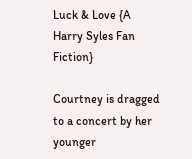Luck & Love {A Harry Syles Fan Fiction}

Courtney is dragged to a concert by her younger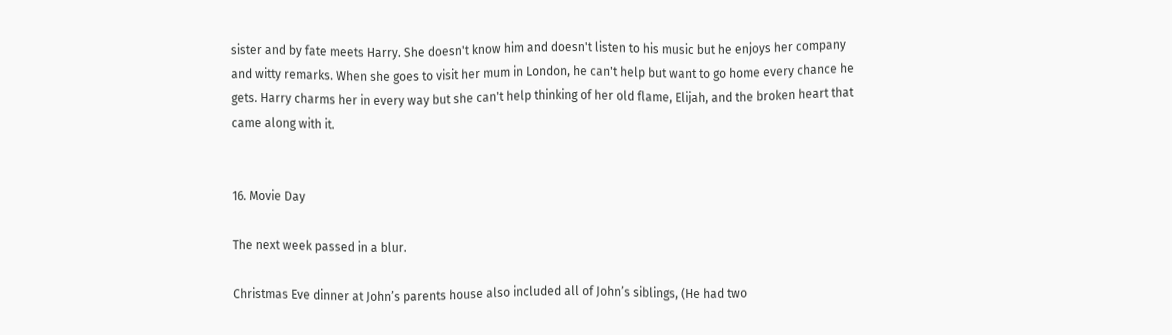sister and by fate meets Harry. She doesn't know him and doesn't listen to his music but he enjoys her company and witty remarks. When she goes to visit her mum in London, he can't help but want to go home every chance he gets. Harry charms her in every way but she can't help thinking of her old flame, Elijah, and the broken heart that came along with it.


16. Movie Day

The next week passed in a blur.

Christmas Eve dinner at John’s parents house also included all of John’s siblings, (He had two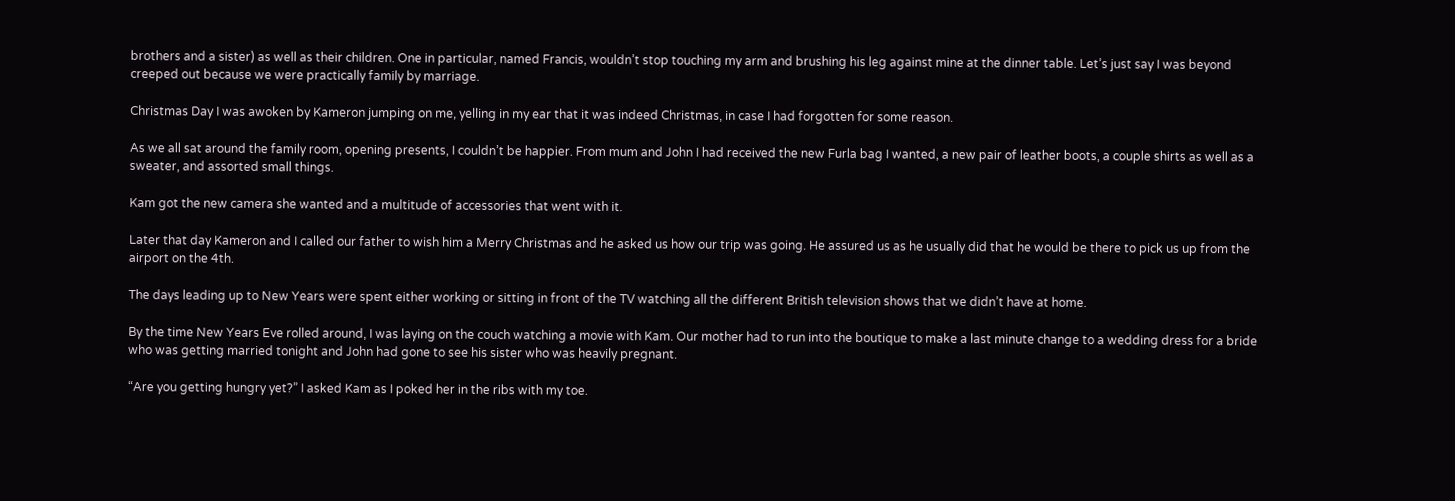brothers and a sister) as well as their children. One in particular, named Francis, wouldn’t stop touching my arm and brushing his leg against mine at the dinner table. Let’s just say I was beyond creeped out because we were practically family by marriage.

Christmas Day I was awoken by Kameron jumping on me, yelling in my ear that it was indeed Christmas, in case I had forgotten for some reason.

As we all sat around the family room, opening presents, I couldn’t be happier. From mum and John I had received the new Furla bag I wanted, a new pair of leather boots, a couple shirts as well as a sweater, and assorted small things.

Kam got the new camera she wanted and a multitude of accessories that went with it.

Later that day Kameron and I called our father to wish him a Merry Christmas and he asked us how our trip was going. He assured us as he usually did that he would be there to pick us up from the airport on the 4th.

The days leading up to New Years were spent either working or sitting in front of the TV watching all the different British television shows that we didn’t have at home.

By the time New Years Eve rolled around, I was laying on the couch watching a movie with Kam. Our mother had to run into the boutique to make a last minute change to a wedding dress for a bride who was getting married tonight and John had gone to see his sister who was heavily pregnant.

“Are you getting hungry yet?” I asked Kam as I poked her in the ribs with my toe.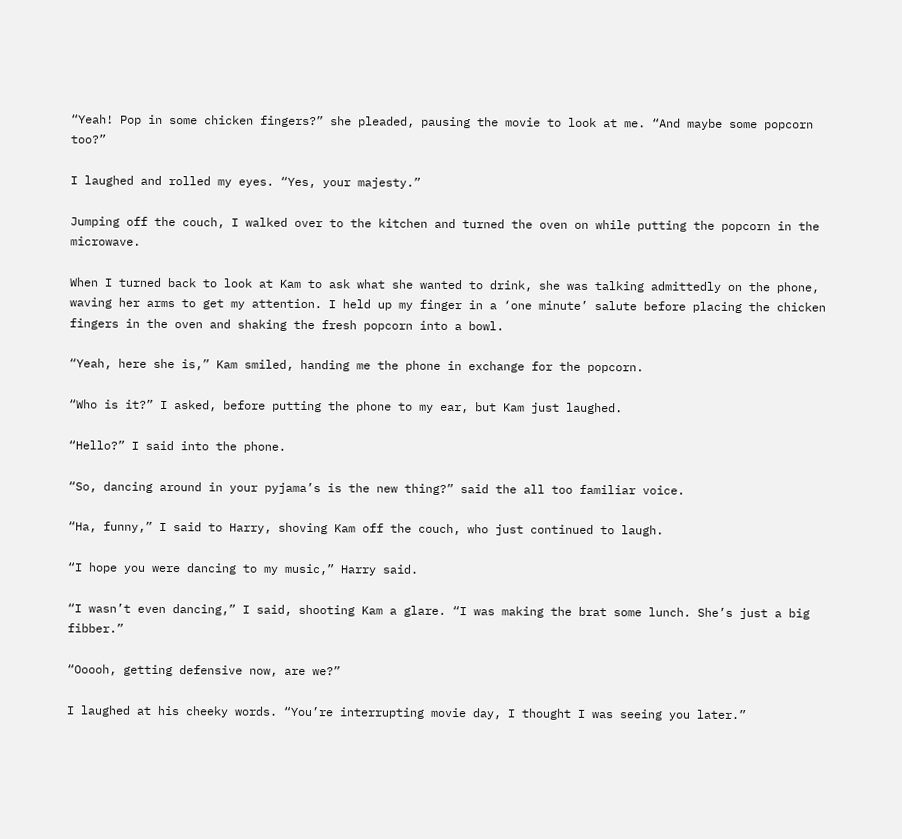“Yeah! Pop in some chicken fingers?” she pleaded, pausing the movie to look at me. “And maybe some popcorn too?”

I laughed and rolled my eyes. “Yes, your majesty.”

Jumping off the couch, I walked over to the kitchen and turned the oven on while putting the popcorn in the microwave.

When I turned back to look at Kam to ask what she wanted to drink, she was talking admittedly on the phone, waving her arms to get my attention. I held up my finger in a ‘one minute’ salute before placing the chicken fingers in the oven and shaking the fresh popcorn into a bowl.

“Yeah, here she is,” Kam smiled, handing me the phone in exchange for the popcorn.

“Who is it?” I asked, before putting the phone to my ear, but Kam just laughed.

“Hello?” I said into the phone.

“So, dancing around in your pyjama’s is the new thing?” said the all too familiar voice.

“Ha, funny,” I said to Harry, shoving Kam off the couch, who just continued to laugh.

“I hope you were dancing to my music,” Harry said.

“I wasn’t even dancing,” I said, shooting Kam a glare. “I was making the brat some lunch. She’s just a big fibber.”

“Ooooh, getting defensive now, are we?”

I laughed at his cheeky words. “You’re interrupting movie day, I thought I was seeing you later.”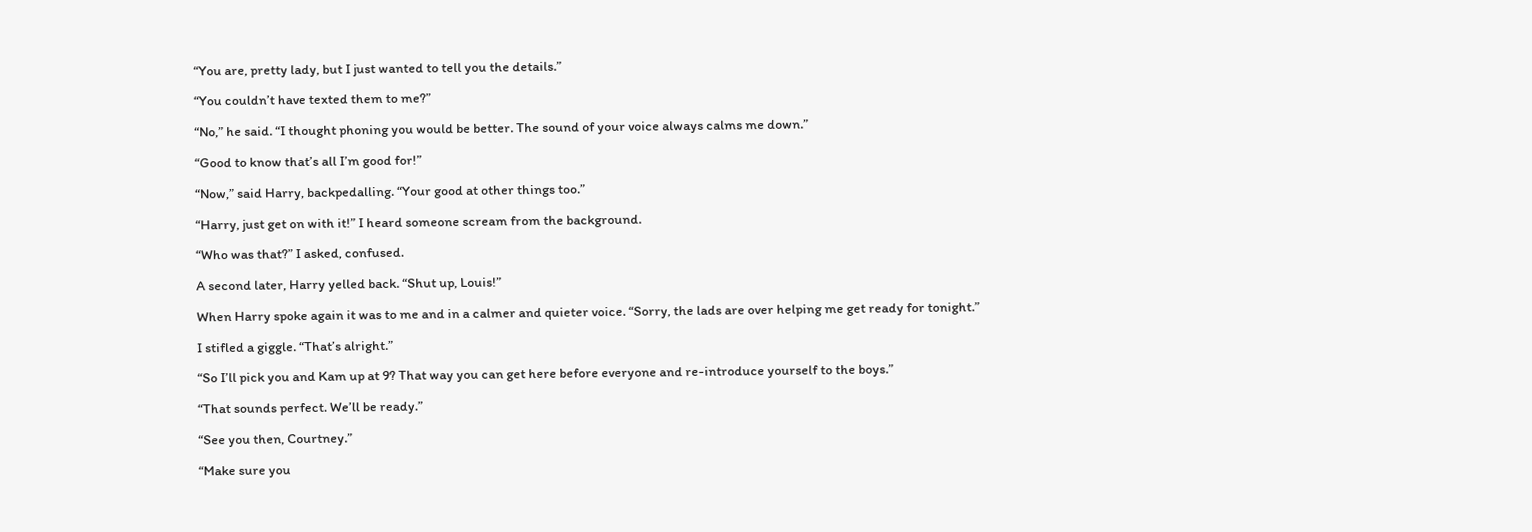“You are, pretty lady, but I just wanted to tell you the details.”

“You couldn’t have texted them to me?”

“No,” he said. “I thought phoning you would be better. The sound of your voice always calms me down.”

“Good to know that’s all I’m good for!”

“Now,” said Harry, backpedalling. “Your good at other things too.”

“Harry, just get on with it!” I heard someone scream from the background.

“Who was that?” I asked, confused.

A second later, Harry yelled back. “Shut up, Louis!”

When Harry spoke again it was to me and in a calmer and quieter voice. “Sorry, the lads are over helping me get ready for tonight.”

I stifled a giggle. “That’s alright.”

“So I’ll pick you and Kam up at 9? That way you can get here before everyone and re-introduce yourself to the boys.”

“That sounds perfect. We’ll be ready.”

“See you then, Courtney.”

“Make sure you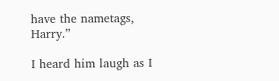have the nametags, Harry.”

I heard him laugh as I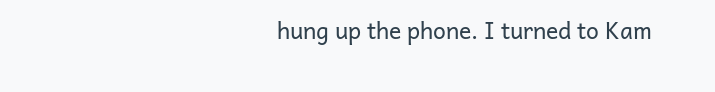hung up the phone. I turned to Kam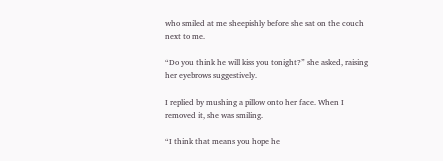who smiled at me sheepishly before she sat on the couch next to me.

“Do you think he will kiss you tonight?” she asked, raising her eyebrows suggestively.

I replied by mushing a pillow onto her face. When I removed it, she was smiling.

“I think that means you hope he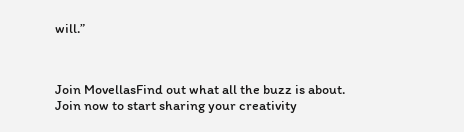will.”



Join MovellasFind out what all the buzz is about. Join now to start sharing your creativity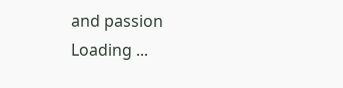and passion
Loading ...